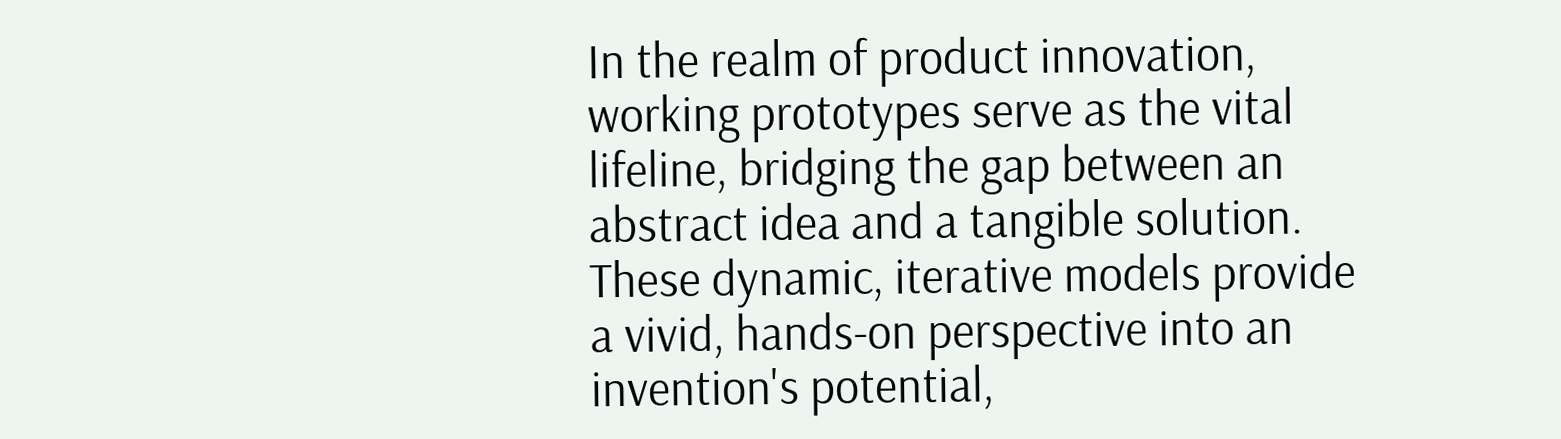In the realm of product innovation, working prototypes serve as the vital lifeline, bridging the gap between an abstract idea and a tangible solution. These dynamic, iterative models provide a vivid, hands-on perspective into an invention's potential,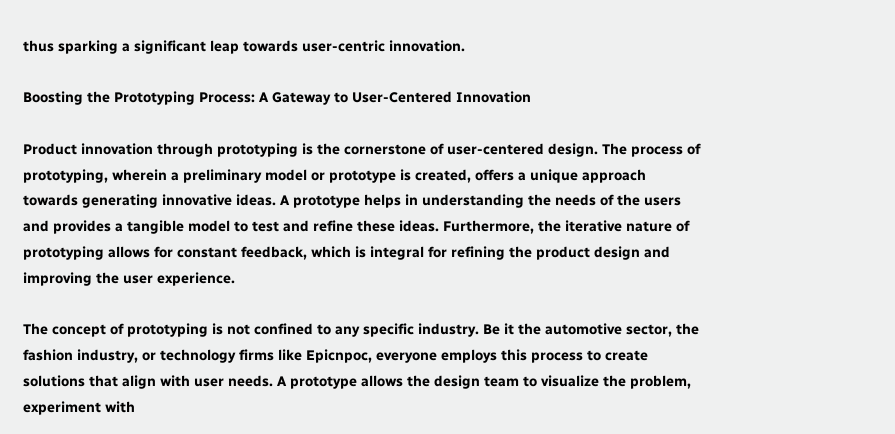thus sparking a significant leap towards user-centric innovation.

Boosting the Prototyping Process: A Gateway to User-Centered Innovation

Product innovation through prototyping is the cornerstone of user-centered design. The process of prototyping, wherein a preliminary model or prototype is created, offers a unique approach towards generating innovative ideas. A prototype helps in understanding the needs of the users and provides a tangible model to test and refine these ideas. Furthermore, the iterative nature of prototyping allows for constant feedback, which is integral for refining the product design and improving the user experience.

The concept of prototyping is not confined to any specific industry. Be it the automotive sector, the fashion industry, or technology firms like Epicnpoc, everyone employs this process to create solutions that align with user needs. A prototype allows the design team to visualize the problem, experiment with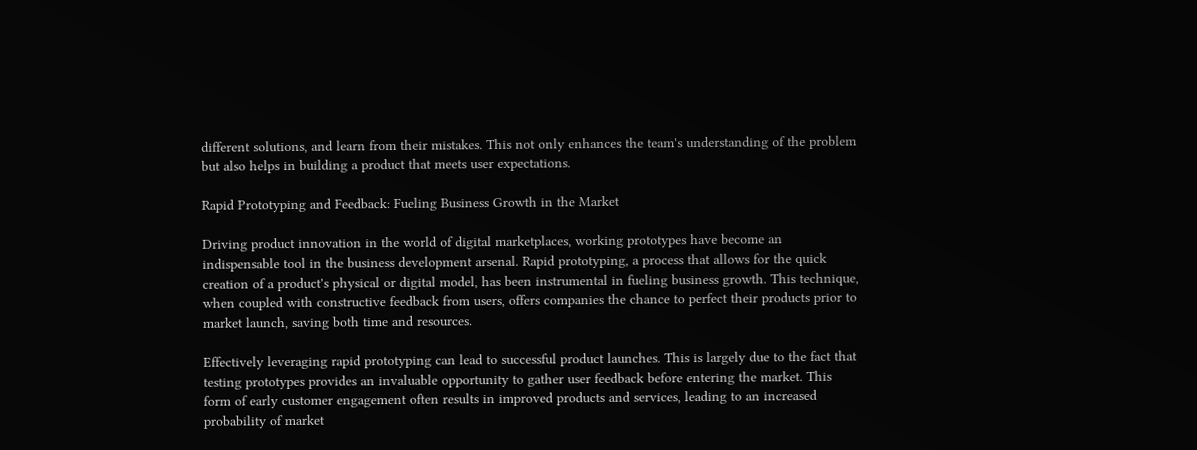different solutions, and learn from their mistakes. This not only enhances the team's understanding of the problem but also helps in building a product that meets user expectations.

Rapid Prototyping and Feedback: Fueling Business Growth in the Market

Driving product innovation in the world of digital marketplaces, working prototypes have become an indispensable tool in the business development arsenal. Rapid prototyping, a process that allows for the quick creation of a product's physical or digital model, has been instrumental in fueling business growth. This technique, when coupled with constructive feedback from users, offers companies the chance to perfect their products prior to market launch, saving both time and resources.

Effectively leveraging rapid prototyping can lead to successful product launches. This is largely due to the fact that testing prototypes provides an invaluable opportunity to gather user feedback before entering the market. This form of early customer engagement often results in improved products and services, leading to an increased probability of market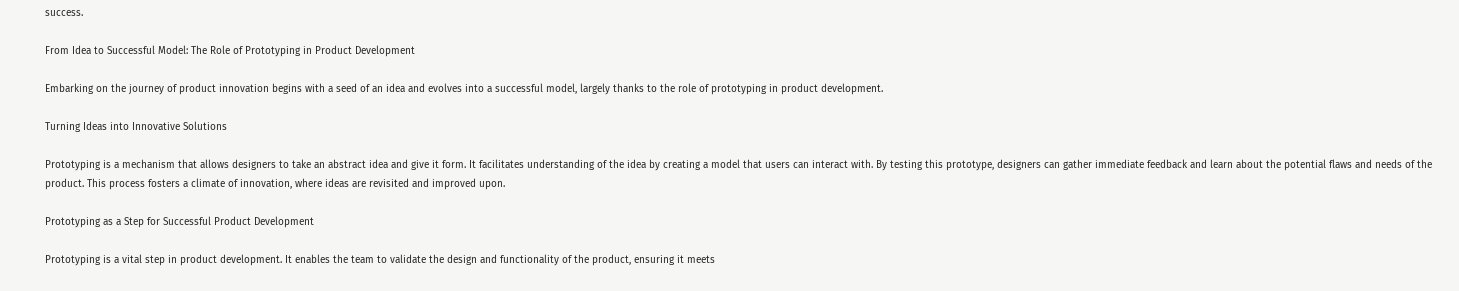success.

From Idea to Successful Model: The Role of Prototyping in Product Development

Embarking on the journey of product innovation begins with a seed of an idea and evolves into a successful model, largely thanks to the role of prototyping in product development.

Turning Ideas into Innovative Solutions

Prototyping is a mechanism that allows designers to take an abstract idea and give it form. It facilitates understanding of the idea by creating a model that users can interact with. By testing this prototype, designers can gather immediate feedback and learn about the potential flaws and needs of the product. This process fosters a climate of innovation, where ideas are revisited and improved upon.

Prototyping as a Step for Successful Product Development

Prototyping is a vital step in product development. It enables the team to validate the design and functionality of the product, ensuring it meets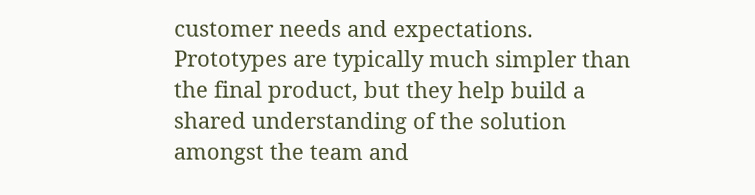customer needs and expectations. Prototypes are typically much simpler than the final product, but they help build a shared understanding of the solution amongst the team and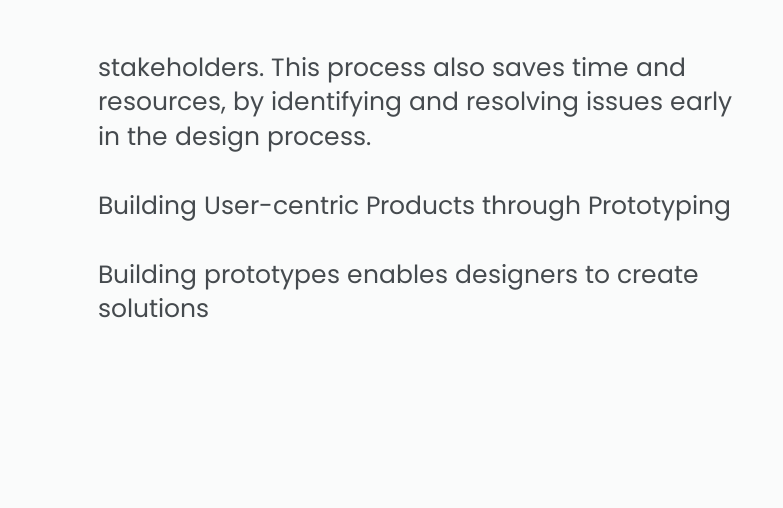stakeholders. This process also saves time and resources, by identifying and resolving issues early in the design process.

Building User-centric Products through Prototyping

Building prototypes enables designers to create solutions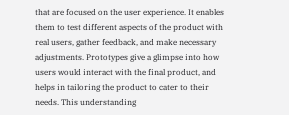that are focused on the user experience. It enables them to test different aspects of the product with real users, gather feedback, and make necessary adjustments. Prototypes give a glimpse into how users would interact with the final product, and helps in tailoring the product to cater to their needs. This understanding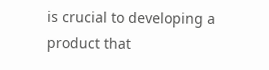is crucial to developing a product that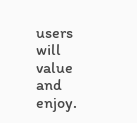users will value and enjoy.